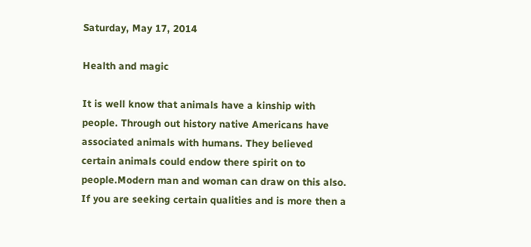Saturday, May 17, 2014

Health and magic

It is well know that animals have a kinship with people. Through out history native Americans have associated animals with humans. They believed certain animals could endow there spirit on to people.Modern man and woman can draw on this also. If you are seeking certain qualities and is more then a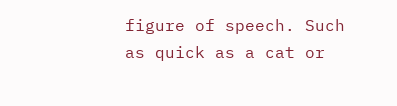figure of speech. Such as quick as a cat or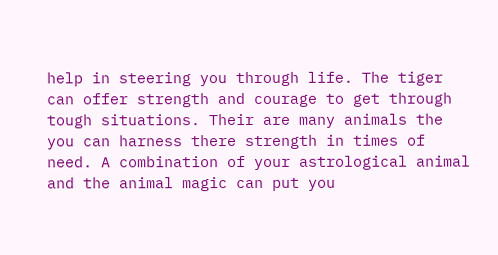help in steering you through life. The tiger can offer strength and courage to get through tough situations. Their are many animals the you can harness there strength in times of need. A combination of your astrological animal and the animal magic can put you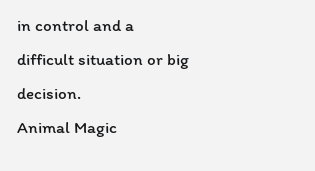in control and a difficult situation or big decision.
Animal Magic